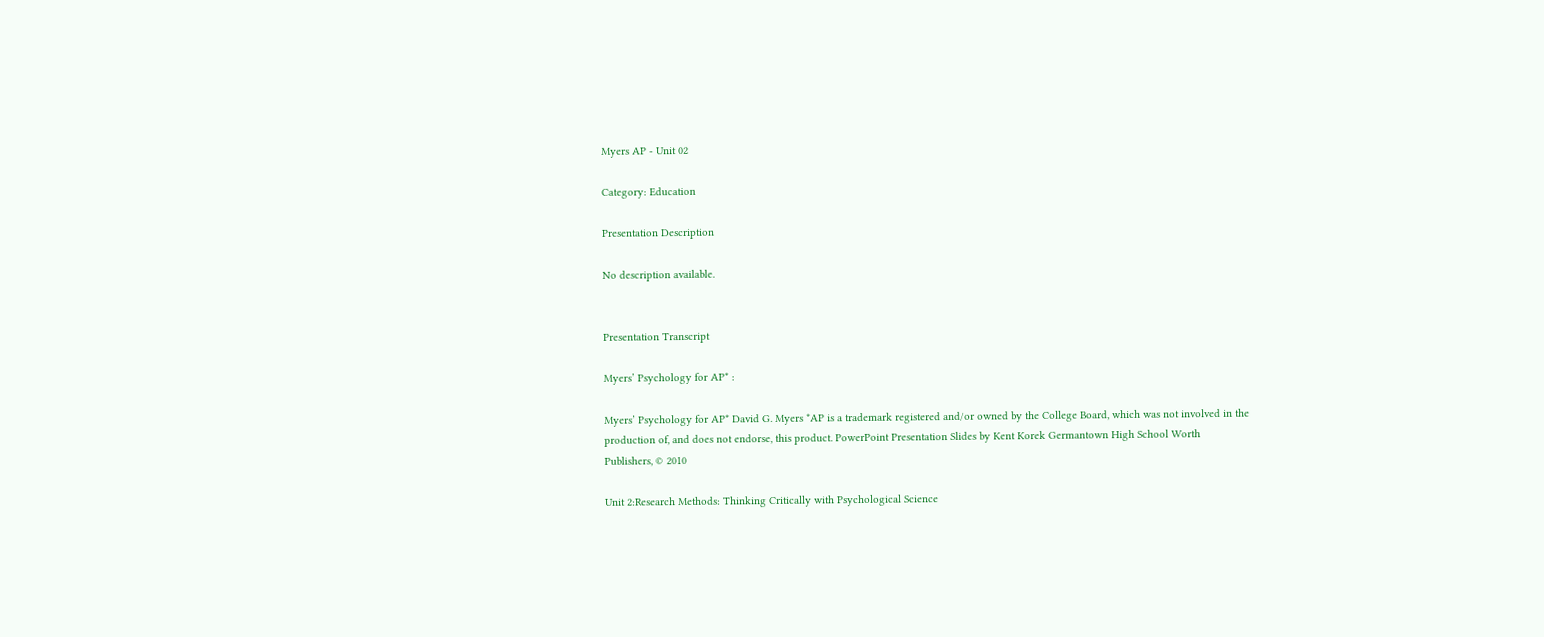Myers AP - Unit 02

Category: Education

Presentation Description

No description available.


Presentation Transcript

Myers’ Psychology for AP* :

Myers’ Psychology for AP* David G. Myers *AP is a trademark registered and/or owned by the College Board, which was not involved in the production of, and does not endorse, this product. PowerPoint Presentation Slides by Kent Korek Germantown High School Worth Publishers, © 2010

Unit 2:Research Methods: Thinking Critically with Psychological Science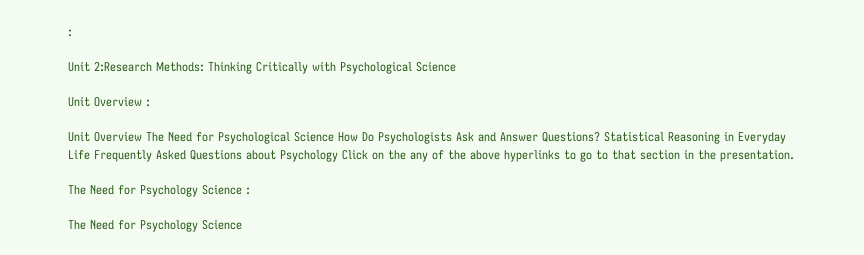:

Unit 2:Research Methods: Thinking Critically with Psychological Science

Unit Overview :

Unit Overview The Need for Psychological Science How Do Psychologists Ask and Answer Questions? Statistical Reasoning in Everyday Life Frequently Asked Questions about Psychology Click on the any of the above hyperlinks to go to that section in the presentation.

The Need for Psychology Science :

The Need for Psychology Science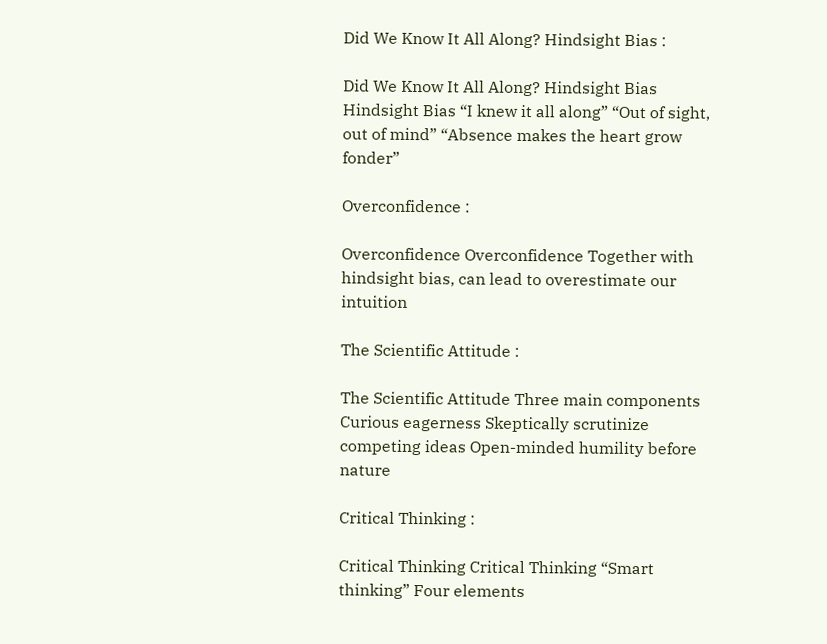Did We Know It All Along? Hindsight Bias :

Did We Know It All Along? Hindsight Bias Hindsight Bias “I knew it all along” “Out of sight, out of mind” “Absence makes the heart grow fonder”

Overconfidence :

Overconfidence Overconfidence Together with hindsight bias, can lead to overestimate our intuition

The Scientific Attitude :

The Scientific Attitude Three main components Curious eagerness Skeptically scrutinize competing ideas Open-minded humility before nature

Critical Thinking :

Critical Thinking Critical Thinking “Smart thinking” Four elements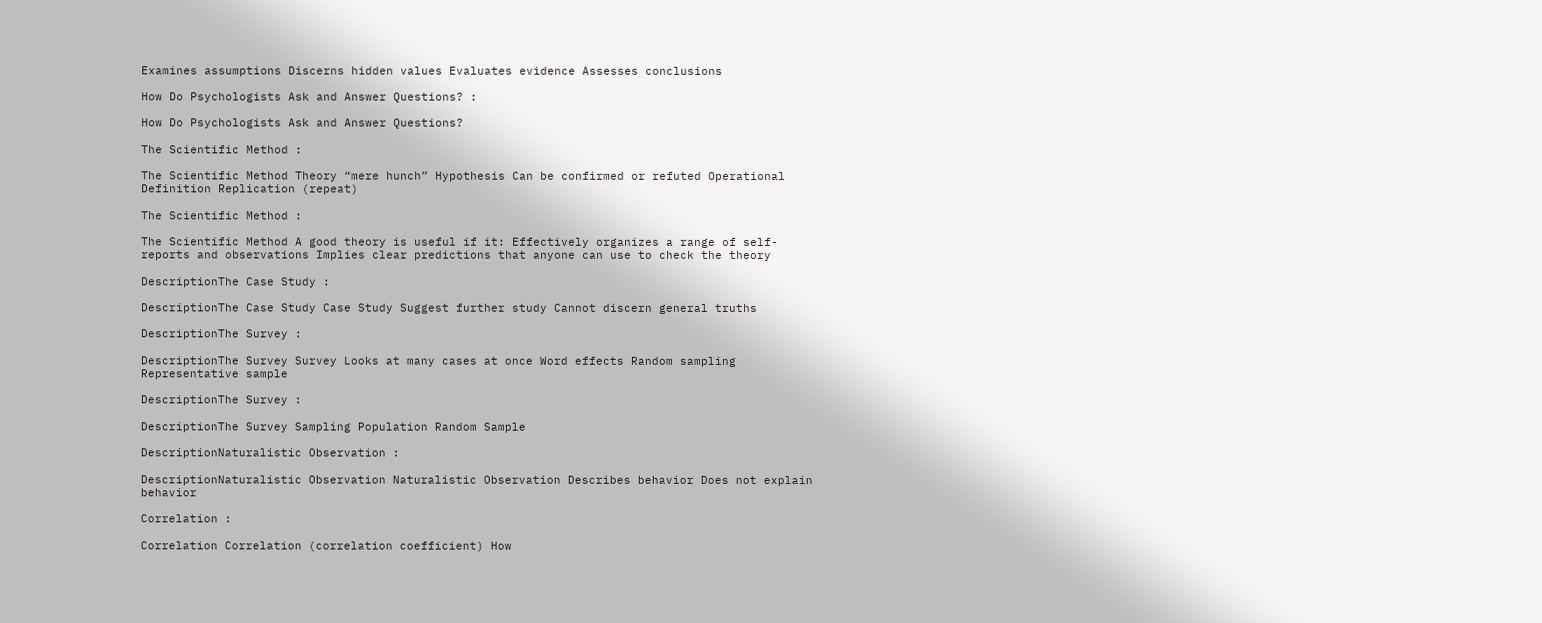Examines assumptions Discerns hidden values Evaluates evidence Assesses conclusions

How Do Psychologists Ask and Answer Questions? :

How Do Psychologists Ask and Answer Questions?

The Scientific Method :

The Scientific Method Theory “mere hunch” Hypothesis Can be confirmed or refuted Operational Definition Replication (repeat)

The Scientific Method :

The Scientific Method A good theory is useful if it: Effectively organizes a range of self-reports and observations Implies clear predictions that anyone can use to check the theory

DescriptionThe Case Study :

DescriptionThe Case Study Case Study Suggest further study Cannot discern general truths

DescriptionThe Survey :

DescriptionThe Survey Survey Looks at many cases at once Word effects Random sampling Representative sample

DescriptionThe Survey :

DescriptionThe Survey Sampling Population Random Sample

DescriptionNaturalistic Observation :

DescriptionNaturalistic Observation Naturalistic Observation Describes behavior Does not explain behavior

Correlation :

Correlation Correlation (correlation coefficient) How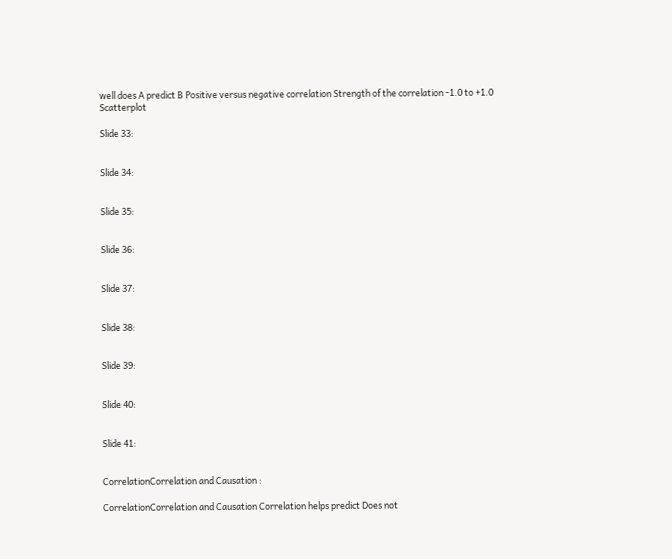well does A predict B Positive versus negative correlation Strength of the correlation -1.0 to +1.0 Scatterplot

Slide 33:


Slide 34:


Slide 35:


Slide 36:


Slide 37:


Slide 38:


Slide 39:


Slide 40:


Slide 41:


CorrelationCorrelation and Causation :

CorrelationCorrelation and Causation Correlation helps predict Does not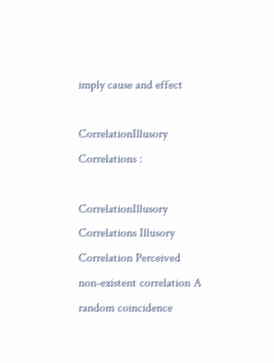imply cause and effect

CorrelationIllusory Correlations :

CorrelationIllusory Correlations Illusory Correlation Perceived non-existent correlation A random coincidence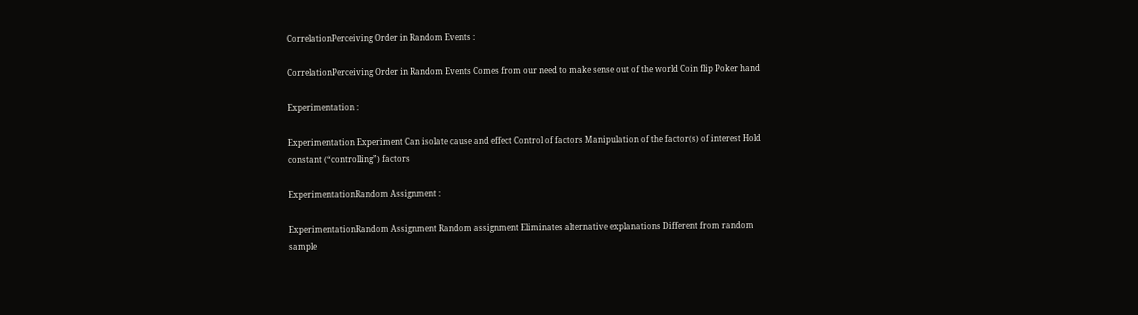CorrelationPerceiving Order in Random Events :

CorrelationPerceiving Order in Random Events Comes from our need to make sense out of the world Coin flip Poker hand

Experimentation :

Experimentation Experiment Can isolate cause and effect Control of factors Manipulation of the factor(s) of interest Hold constant (“controlling”) factors

ExperimentationRandom Assignment :

ExperimentationRandom Assignment Random assignment Eliminates alternative explanations Different from random sample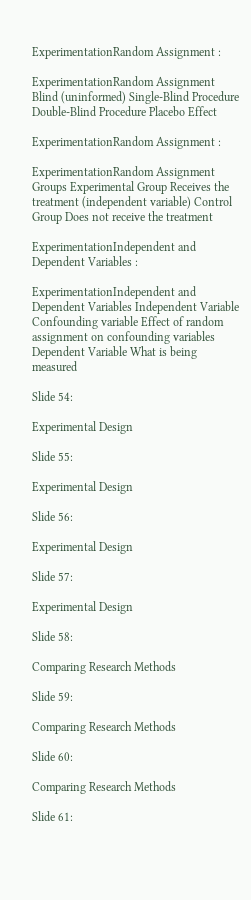ExperimentationRandom Assignment :

ExperimentationRandom Assignment Blind (uninformed) Single-Blind Procedure Double-Blind Procedure Placebo Effect

ExperimentationRandom Assignment :

ExperimentationRandom Assignment Groups Experimental Group Receives the treatment (independent variable) Control Group Does not receive the treatment

ExperimentationIndependent and Dependent Variables :

ExperimentationIndependent and Dependent Variables Independent Variable Confounding variable Effect of random assignment on confounding variables Dependent Variable What is being measured

Slide 54:

Experimental Design

Slide 55:

Experimental Design

Slide 56:

Experimental Design

Slide 57:

Experimental Design

Slide 58:

Comparing Research Methods

Slide 59:

Comparing Research Methods

Slide 60:

Comparing Research Methods

Slide 61: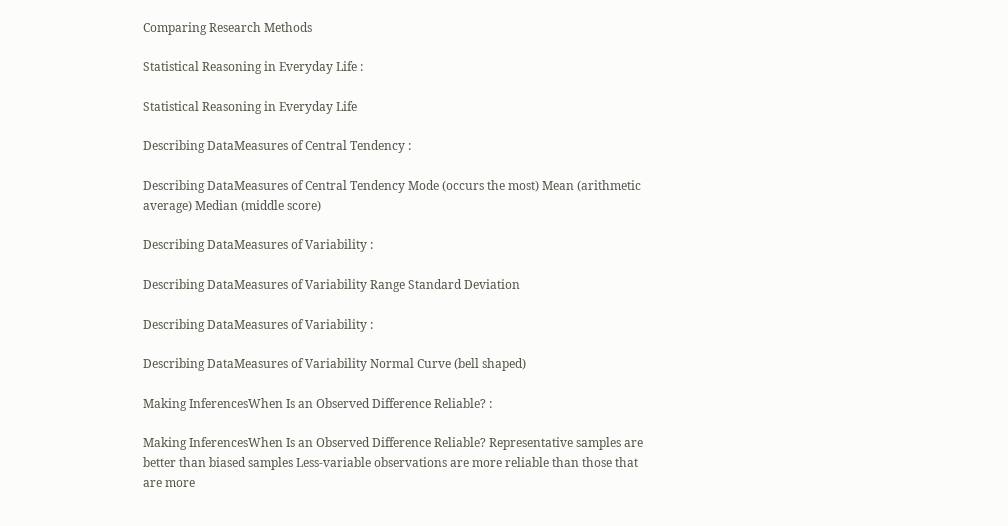Comparing Research Methods

Statistical Reasoning in Everyday Life :

Statistical Reasoning in Everyday Life

Describing DataMeasures of Central Tendency :

Describing DataMeasures of Central Tendency Mode (occurs the most) Mean (arithmetic average) Median (middle score)

Describing DataMeasures of Variability :

Describing DataMeasures of Variability Range Standard Deviation

Describing DataMeasures of Variability :

Describing DataMeasures of Variability Normal Curve (bell shaped)

Making InferencesWhen Is an Observed Difference Reliable? :

Making InferencesWhen Is an Observed Difference Reliable? Representative samples are better than biased samples Less-variable observations are more reliable than those that are more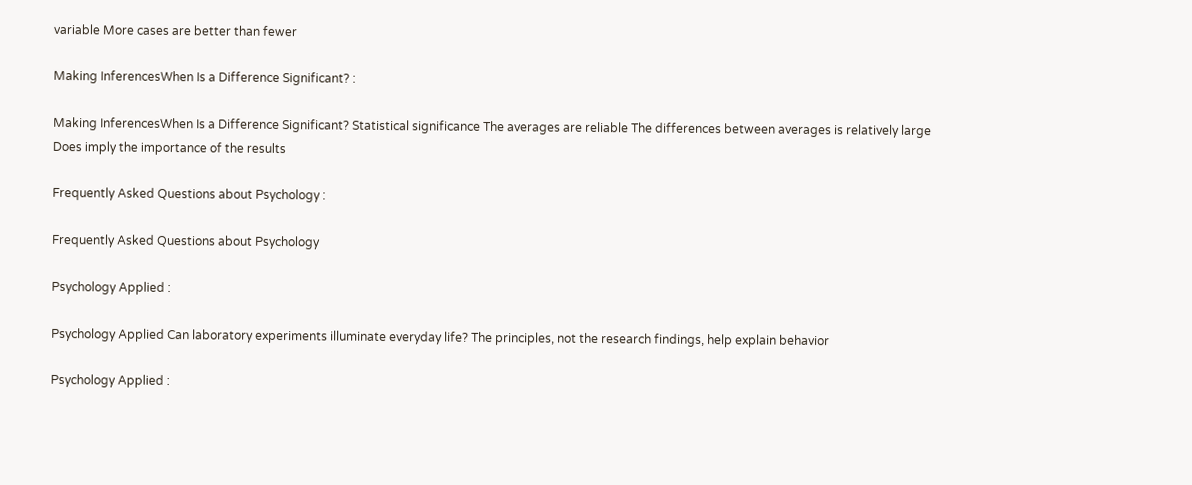variable More cases are better than fewer

Making InferencesWhen Is a Difference Significant? :

Making InferencesWhen Is a Difference Significant? Statistical significance The averages are reliable The differences between averages is relatively large Does imply the importance of the results

Frequently Asked Questions about Psychology :

Frequently Asked Questions about Psychology

Psychology Applied :

Psychology Applied Can laboratory experiments illuminate everyday life? The principles, not the research findings, help explain behavior

Psychology Applied :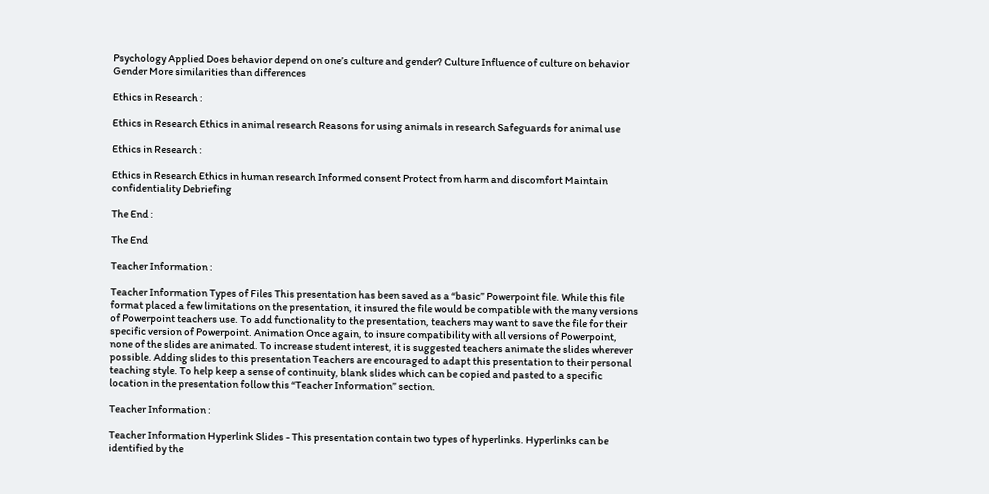Psychology Applied Does behavior depend on one’s culture and gender? Culture Influence of culture on behavior Gender More similarities than differences

Ethics in Research :

Ethics in Research Ethics in animal research Reasons for using animals in research Safeguards for animal use

Ethics in Research :

Ethics in Research Ethics in human research Informed consent Protect from harm and discomfort Maintain confidentiality Debriefing

The End :

The End

Teacher Information :

Teacher Information Types of Files This presentation has been saved as a “basic” Powerpoint file. While this file format placed a few limitations on the presentation, it insured the file would be compatible with the many versions of Powerpoint teachers use. To add functionality to the presentation, teachers may want to save the file for their specific version of Powerpoint. Animation Once again, to insure compatibility with all versions of Powerpoint, none of the slides are animated. To increase student interest, it is suggested teachers animate the slides wherever possible. Adding slides to this presentation Teachers are encouraged to adapt this presentation to their personal teaching style. To help keep a sense of continuity, blank slides which can be copied and pasted to a specific location in the presentation follow this “Teacher Information” section.

Teacher Information :

Teacher Information Hyperlink Slides - This presentation contain two types of hyperlinks. Hyperlinks can be identified by the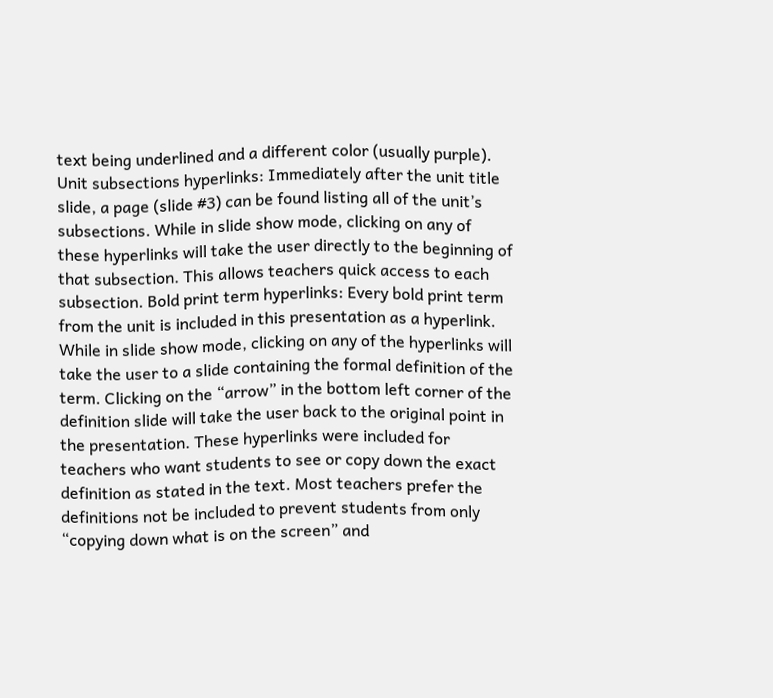text being underlined and a different color (usually purple). Unit subsections hyperlinks: Immediately after the unit title slide, a page (slide #3) can be found listing all of the unit’s subsections. While in slide show mode, clicking on any of these hyperlinks will take the user directly to the beginning of that subsection. This allows teachers quick access to each subsection. Bold print term hyperlinks: Every bold print term from the unit is included in this presentation as a hyperlink. While in slide show mode, clicking on any of the hyperlinks will take the user to a slide containing the formal definition of the term. Clicking on the “arrow” in the bottom left corner of the definition slide will take the user back to the original point in the presentation. These hyperlinks were included for teachers who want students to see or copy down the exact definition as stated in the text. Most teachers prefer the definitions not be included to prevent students from only “copying down what is on the screen” and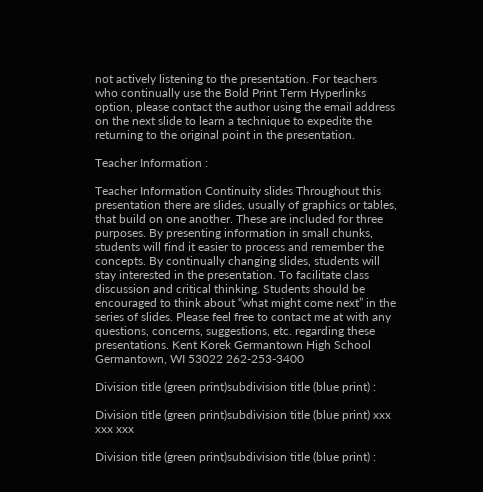not actively listening to the presentation. For teachers who continually use the Bold Print Term Hyperlinks option, please contact the author using the email address on the next slide to learn a technique to expedite the returning to the original point in the presentation.

Teacher Information :

Teacher Information Continuity slides Throughout this presentation there are slides, usually of graphics or tables, that build on one another. These are included for three purposes. By presenting information in small chunks, students will find it easier to process and remember the concepts. By continually changing slides, students will stay interested in the presentation. To facilitate class discussion and critical thinking. Students should be encouraged to think about “what might come next” in the series of slides. Please feel free to contact me at with any questions, concerns, suggestions, etc. regarding these presentations. Kent Korek Germantown High School Germantown, WI 53022 262-253-3400

Division title (green print)subdivision title (blue print) :

Division title (green print)subdivision title (blue print) xxx xxx xxx

Division title (green print)subdivision title (blue print) :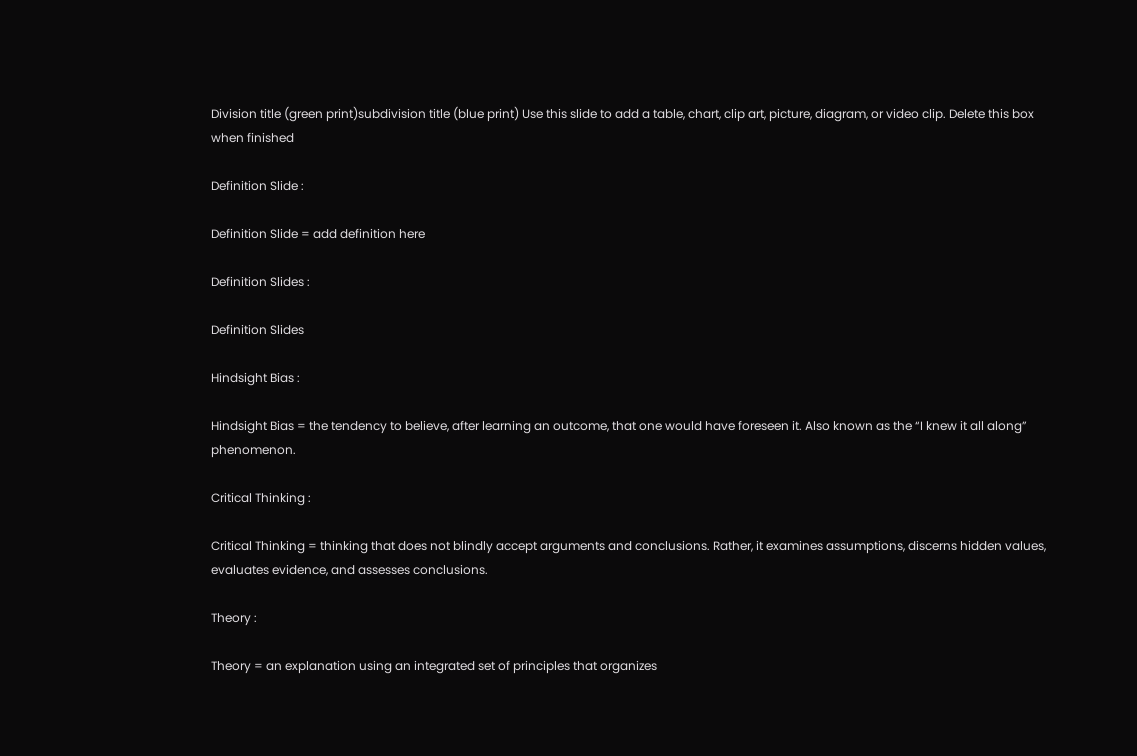Division title (green print)subdivision title (blue print) Use this slide to add a table, chart, clip art, picture, diagram, or video clip. Delete this box when finished

Definition Slide :

Definition Slide = add definition here

Definition Slides :

Definition Slides

Hindsight Bias :

Hindsight Bias = the tendency to believe, after learning an outcome, that one would have foreseen it. Also known as the “I knew it all along” phenomenon.

Critical Thinking :

Critical Thinking = thinking that does not blindly accept arguments and conclusions. Rather, it examines assumptions, discerns hidden values, evaluates evidence, and assesses conclusions.

Theory :

Theory = an explanation using an integrated set of principles that organizes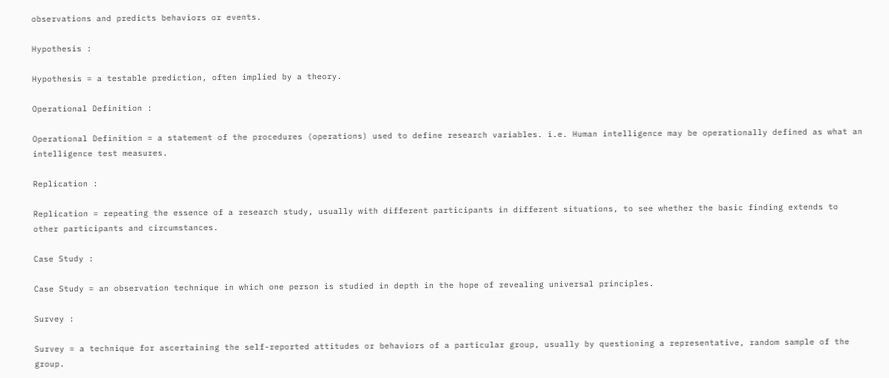observations and predicts behaviors or events.

Hypothesis :

Hypothesis = a testable prediction, often implied by a theory.

Operational Definition :

Operational Definition = a statement of the procedures (operations) used to define research variables. i.e. Human intelligence may be operationally defined as what an intelligence test measures.

Replication :

Replication = repeating the essence of a research study, usually with different participants in different situations, to see whether the basic finding extends to other participants and circumstances.

Case Study :

Case Study = an observation technique in which one person is studied in depth in the hope of revealing universal principles.

Survey :

Survey = a technique for ascertaining the self-reported attitudes or behaviors of a particular group, usually by questioning a representative, random sample of the group.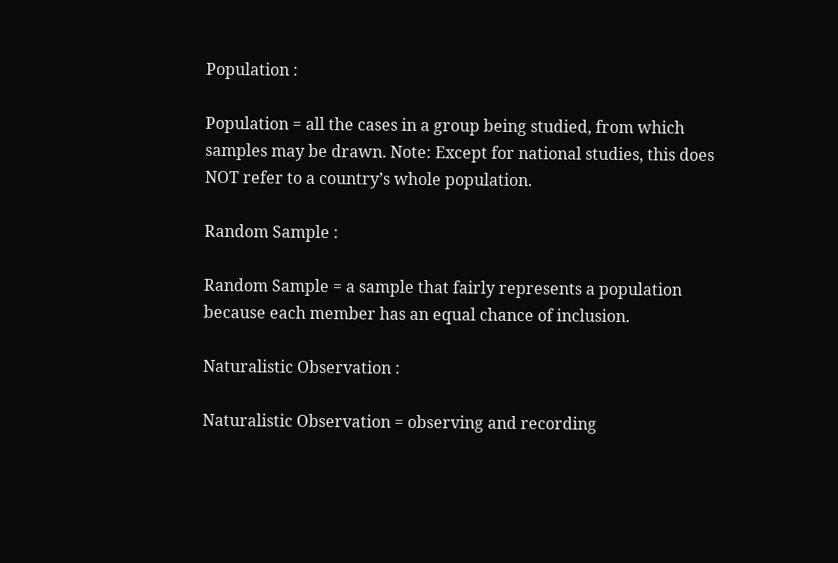Population :

Population = all the cases in a group being studied, from which samples may be drawn. Note: Except for national studies, this does NOT refer to a country’s whole population.

Random Sample :

Random Sample = a sample that fairly represents a population because each member has an equal chance of inclusion.

Naturalistic Observation :

Naturalistic Observation = observing and recording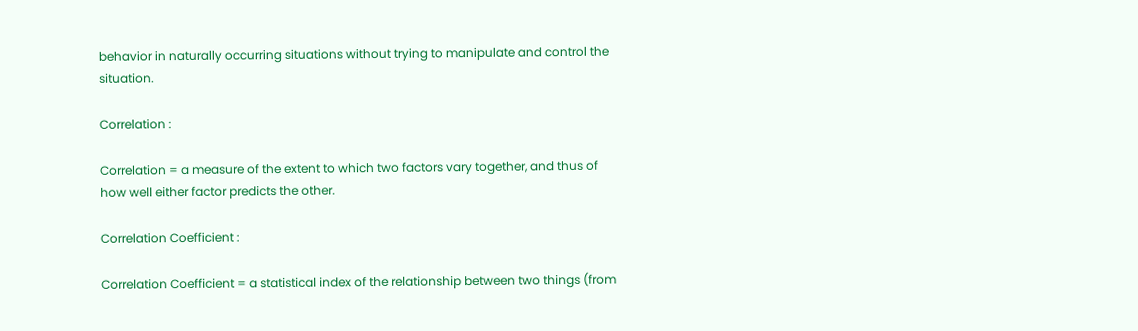behavior in naturally occurring situations without trying to manipulate and control the situation.

Correlation :

Correlation = a measure of the extent to which two factors vary together, and thus of how well either factor predicts the other.

Correlation Coefficient :

Correlation Coefficient = a statistical index of the relationship between two things (from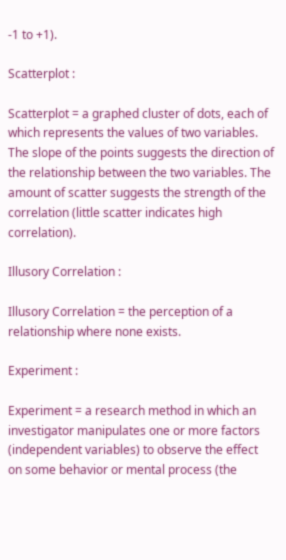-1 to +1).

Scatterplot :

Scatterplot = a graphed cluster of dots, each of which represents the values of two variables. The slope of the points suggests the direction of the relationship between the two variables. The amount of scatter suggests the strength of the correlation (little scatter indicates high correlation).

Illusory Correlation :

Illusory Correlation = the perception of a relationship where none exists.

Experiment :

Experiment = a research method in which an investigator manipulates one or more factors (independent variables) to observe the effect on some behavior or mental process (the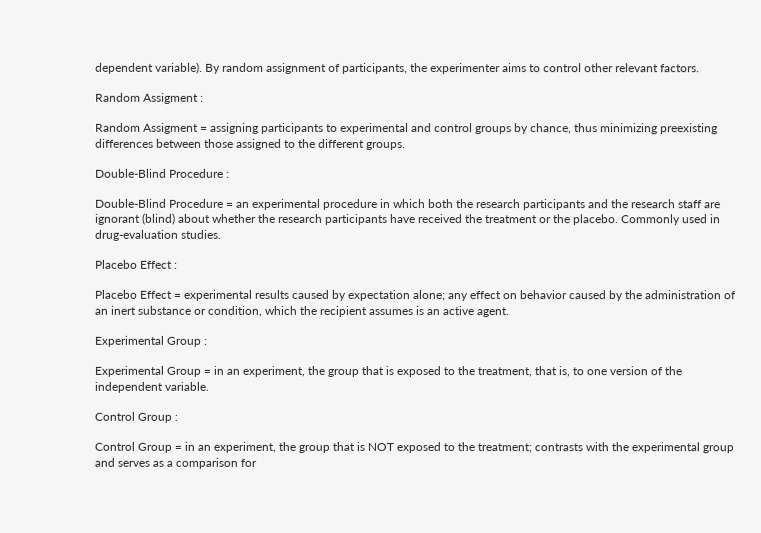dependent variable). By random assignment of participants, the experimenter aims to control other relevant factors.

Random Assigment :

Random Assigment = assigning participants to experimental and control groups by chance, thus minimizing preexisting differences between those assigned to the different groups.

Double-Blind Procedure :

Double-Blind Procedure = an experimental procedure in which both the research participants and the research staff are ignorant (blind) about whether the research participants have received the treatment or the placebo. Commonly used in drug-evaluation studies.

Placebo Effect :

Placebo Effect = experimental results caused by expectation alone; any effect on behavior caused by the administration of an inert substance or condition, which the recipient assumes is an active agent.

Experimental Group :

Experimental Group = in an experiment, the group that is exposed to the treatment, that is, to one version of the independent variable.

Control Group :

Control Group = in an experiment, the group that is NOT exposed to the treatment; contrasts with the experimental group and serves as a comparison for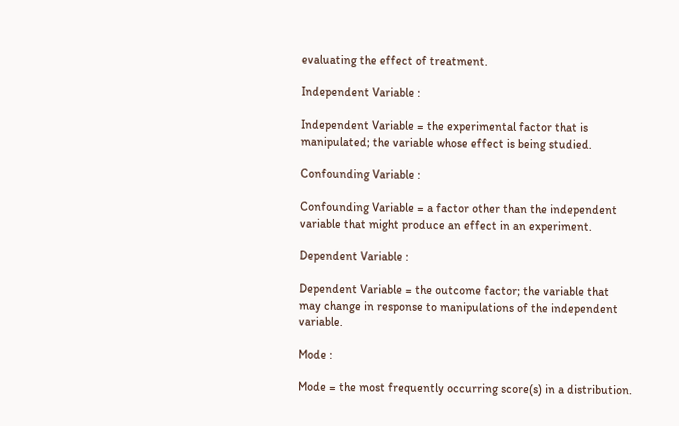evaluating the effect of treatment.

Independent Variable :

Independent Variable = the experimental factor that is manipulated; the variable whose effect is being studied.

Confounding Variable :

Confounding Variable = a factor other than the independent variable that might produce an effect in an experiment.

Dependent Variable :

Dependent Variable = the outcome factor; the variable that may change in response to manipulations of the independent variable.

Mode :

Mode = the most frequently occurring score(s) in a distribution.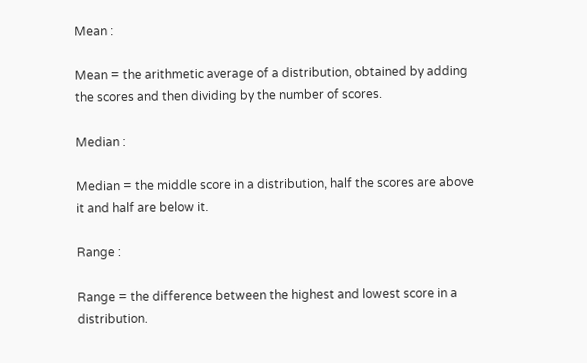Mean :

Mean = the arithmetic average of a distribution, obtained by adding the scores and then dividing by the number of scores.

Median :

Median = the middle score in a distribution, half the scores are above it and half are below it.

Range :

Range = the difference between the highest and lowest score in a distribution.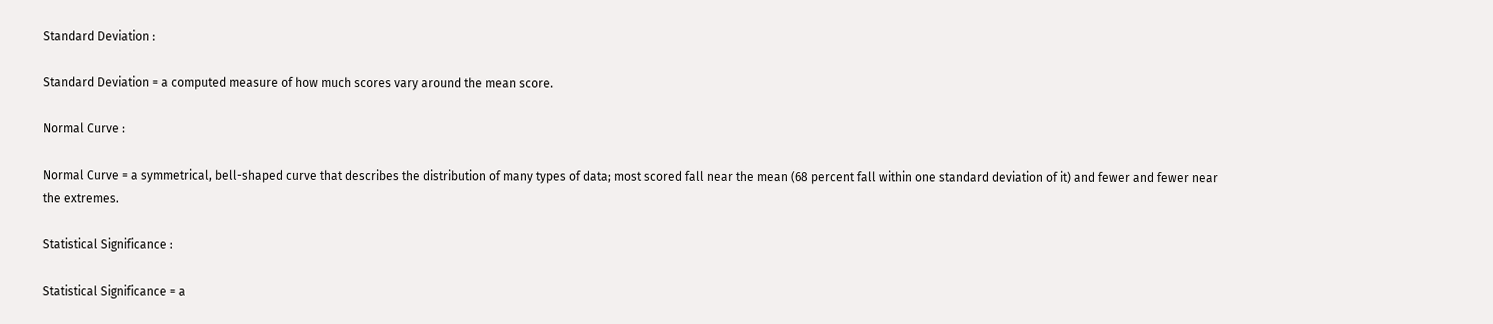Standard Deviation :

Standard Deviation = a computed measure of how much scores vary around the mean score.

Normal Curve :

Normal Curve = a symmetrical, bell-shaped curve that describes the distribution of many types of data; most scored fall near the mean (68 percent fall within one standard deviation of it) and fewer and fewer near the extremes.

Statistical Significance :

Statistical Significance = a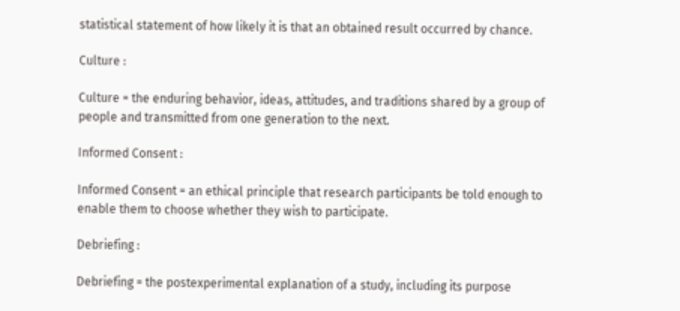statistical statement of how likely it is that an obtained result occurred by chance.

Culture :

Culture = the enduring behavior, ideas, attitudes, and traditions shared by a group of people and transmitted from one generation to the next.

Informed Consent :

Informed Consent = an ethical principle that research participants be told enough to enable them to choose whether they wish to participate.

Debriefing :

Debriefing = the postexperimental explanation of a study, including its purpose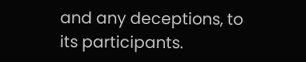and any deceptions, to its participants.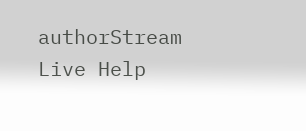authorStream Live Help